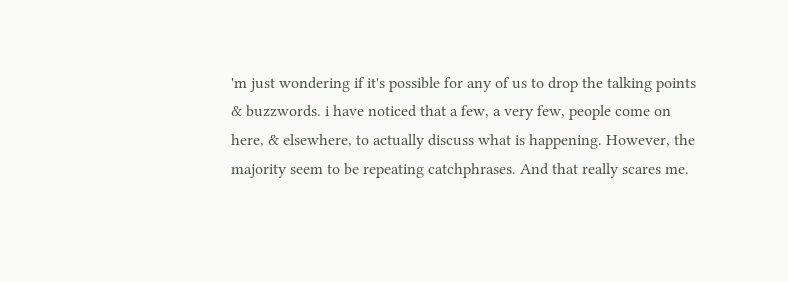'm just wondering if it's possible for any of us to drop the talking points & buzzwords. i have noticed that a few, a very few, people come on here, & elsewhere, to actually discuss what is happening. However, the majority seem to be repeating catchphrases. And that really scares me.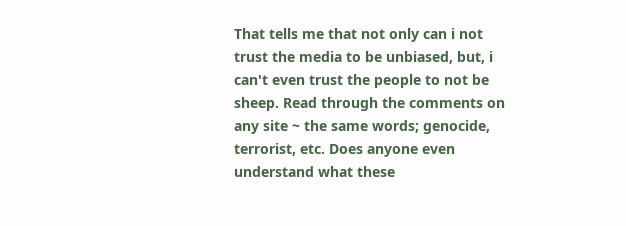That tells me that not only can i not trust the media to be unbiased, but, i can't even trust the people to not be sheep. Read through the comments on any site ~ the same words; genocide, terrorist, etc. Does anyone even understand what these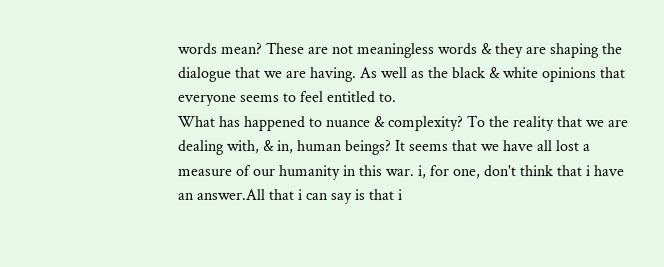words mean? These are not meaningless words & they are shaping the dialogue that we are having. As well as the black & white opinions that everyone seems to feel entitled to.
What has happened to nuance & complexity? To the reality that we are dealing with, & in, human beings? It seems that we have all lost a measure of our humanity in this war. i, for one, don't think that i have an answer.All that i can say is that i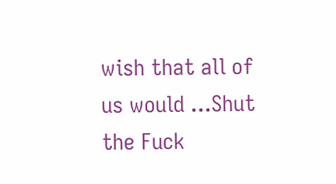wish that all of us would ...Shut the Fuck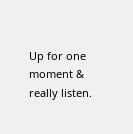Up for one moment & really listen.